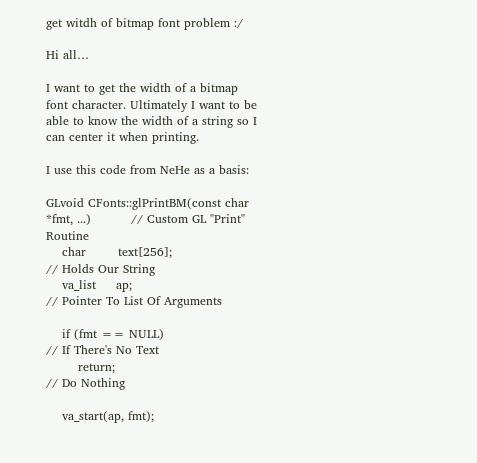get witdh of bitmap font problem :/

Hi all…

I want to get the width of a bitmap font character. Ultimately I want to be able to know the width of a string so I can center it when printing.

I use this code from NeHe as a basis:

GLvoid CFonts::glPrintBM(const char *fmt, ...)          // Custom GL "Print" Routine
    char        text[256];                              // Holds Our String
    va_list     ap;                                     // Pointer To List Of Arguments

    if (fmt == NULL)                                    // If There's No Text
        return;                                         // Do Nothing

    va_start(ap, fmt);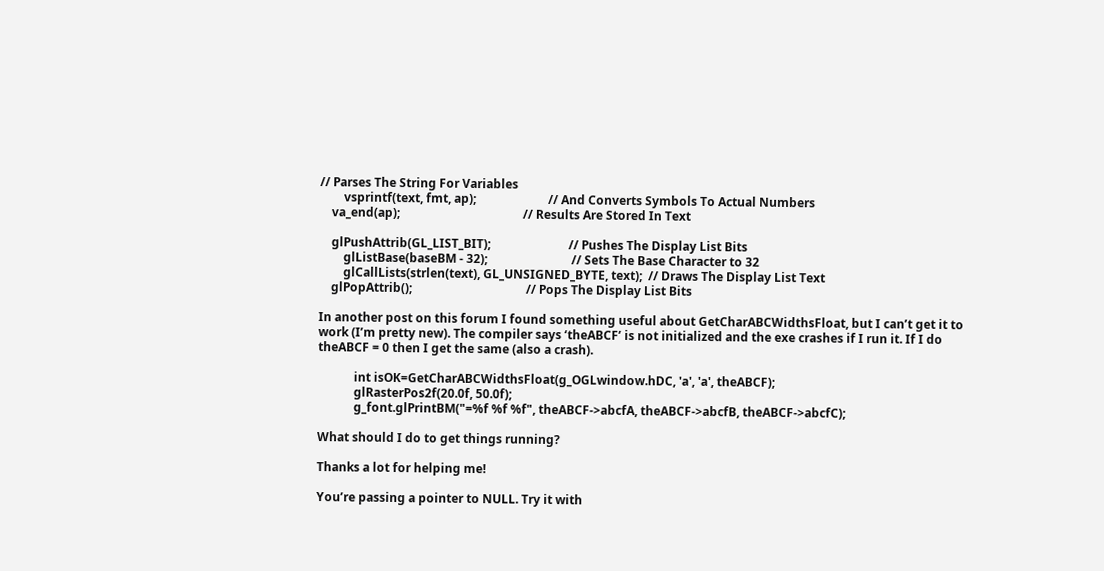// Parses The String For Variables
        vsprintf(text, fmt, ap);                        // And Converts Symbols To Actual Numbers
    va_end(ap);                                         // Results Are Stored In Text

    glPushAttrib(GL_LIST_BIT);                          // Pushes The Display List Bits
        glListBase(baseBM - 32);                            // Sets The Base Character to 32
        glCallLists(strlen(text), GL_UNSIGNED_BYTE, text);  // Draws The Display List Text
    glPopAttrib();                                      // Pops The Display List Bits

In another post on this forum I found something useful about GetCharABCWidthsFloat, but I can’t get it to work (I’m pretty new). The compiler says ‘theABCF’ is not initialized and the exe crashes if I run it. If I do theABCF = 0 then I get the same (also a crash).

            int isOK=GetCharABCWidthsFloat(g_OGLwindow.hDC, 'a', 'a', theABCF);
            glRasterPos2f(20.0f, 50.0f);
            g_font.glPrintBM("=%f %f %f", theABCF->abcfA, theABCF->abcfB, theABCF->abcfC);

What should I do to get things running?

Thanks a lot for helping me!

You’re passing a pointer to NULL. Try it with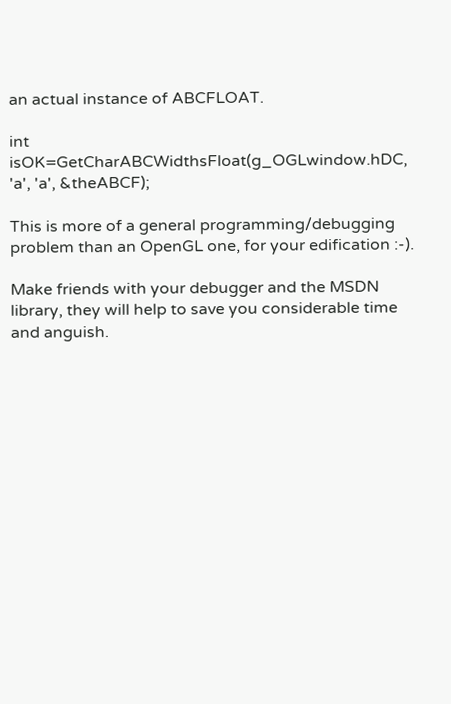an actual instance of ABCFLOAT.

int isOK=GetCharABCWidthsFloat(g_OGLwindow.hDC, 'a', 'a', &theABCF);

This is more of a general programming/debugging problem than an OpenGL one, for your edification :-).

Make friends with your debugger and the MSDN library, they will help to save you considerable time and anguish.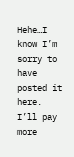Hehe…I know I’m sorry to have posted it here. I’ll pay more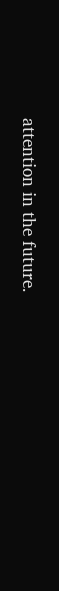attention in the future.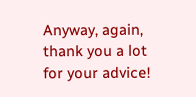Anyway, again, thank you a lot for your advice!